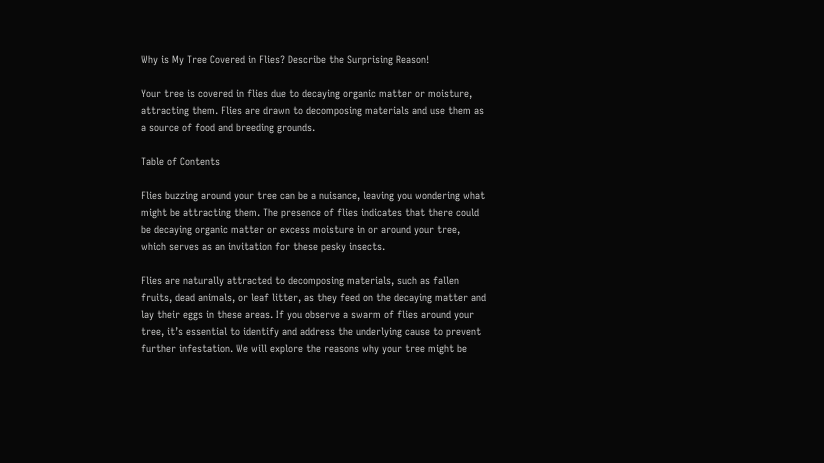Why is My Tree Covered in Flies? Describe the Surprising Reason!

Your tree is covered in flies due to decaying organic matter or moisture, attracting them. Flies are drawn to decomposing materials and use them as a source of food and breeding grounds.

Table of Contents

Flies buzzing around your tree can be a nuisance, leaving you wondering what might be attracting them. The presence of flies indicates that there could be decaying organic matter or excess moisture in or around your tree, which serves as an invitation for these pesky insects.

Flies are naturally attracted to decomposing materials, such as fallen fruits, dead animals, or leaf litter, as they feed on the decaying matter and lay their eggs in these areas. If you observe a swarm of flies around your tree, it’s essential to identify and address the underlying cause to prevent further infestation. We will explore the reasons why your tree might be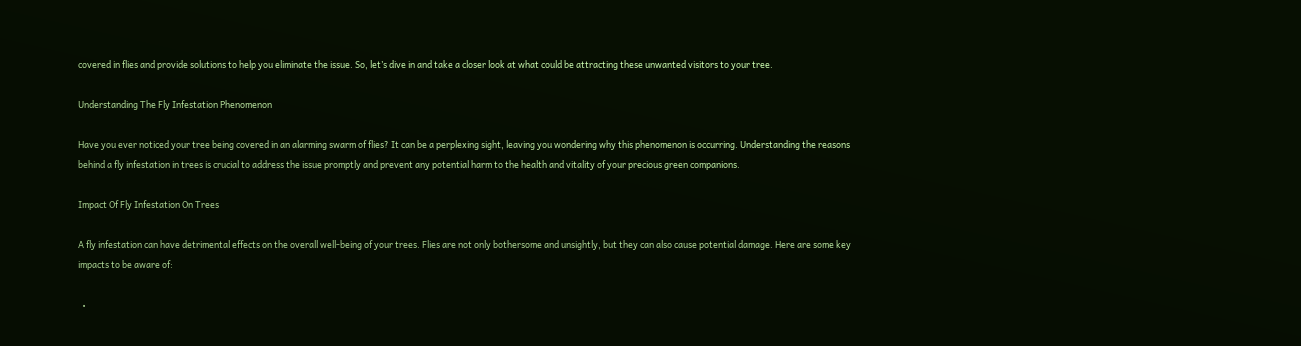covered in flies and provide solutions to help you eliminate the issue. So, let’s dive in and take a closer look at what could be attracting these unwanted visitors to your tree.

Understanding The Fly Infestation Phenomenon

Have you ever noticed your tree being covered in an alarming swarm of flies? It can be a perplexing sight, leaving you wondering why this phenomenon is occurring. Understanding the reasons behind a fly infestation in trees is crucial to address the issue promptly and prevent any potential harm to the health and vitality of your precious green companions.

Impact Of Fly Infestation On Trees

A fly infestation can have detrimental effects on the overall well-being of your trees. Flies are not only bothersome and unsightly, but they can also cause potential damage. Here are some key impacts to be aware of:

  •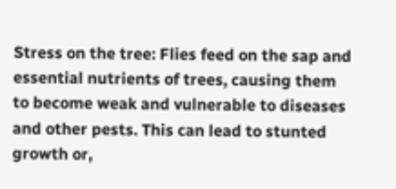Stress on the tree: Flies feed on the sap and essential nutrients of trees, causing them to become weak and vulnerable to diseases and other pests. This can lead to stunted growth or,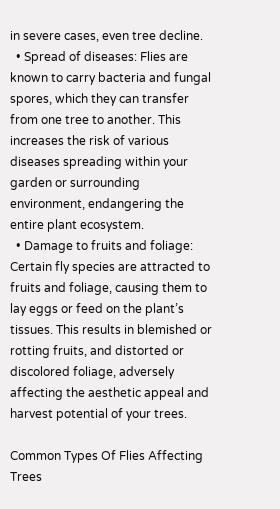in severe cases, even tree decline.
  • Spread of diseases: Flies are known to carry bacteria and fungal spores, which they can transfer from one tree to another. This increases the risk of various diseases spreading within your garden or surrounding environment, endangering the entire plant ecosystem.
  • Damage to fruits and foliage: Certain fly species are attracted to fruits and foliage, causing them to lay eggs or feed on the plant’s tissues. This results in blemished or rotting fruits, and distorted or discolored foliage, adversely affecting the aesthetic appeal and harvest potential of your trees.

Common Types Of Flies Affecting Trees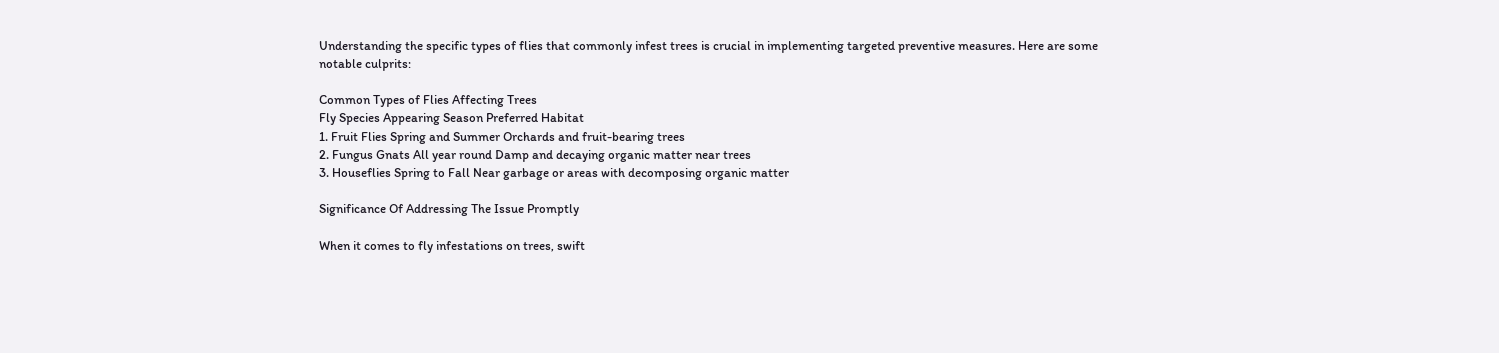Understanding the specific types of flies that commonly infest trees is crucial in implementing targeted preventive measures. Here are some notable culprits:

Common Types of Flies Affecting Trees
Fly Species Appearing Season Preferred Habitat
1. Fruit Flies Spring and Summer Orchards and fruit-bearing trees
2. Fungus Gnats All year round Damp and decaying organic matter near trees
3. Houseflies Spring to Fall Near garbage or areas with decomposing organic matter

Significance Of Addressing The Issue Promptly

When it comes to fly infestations on trees, swift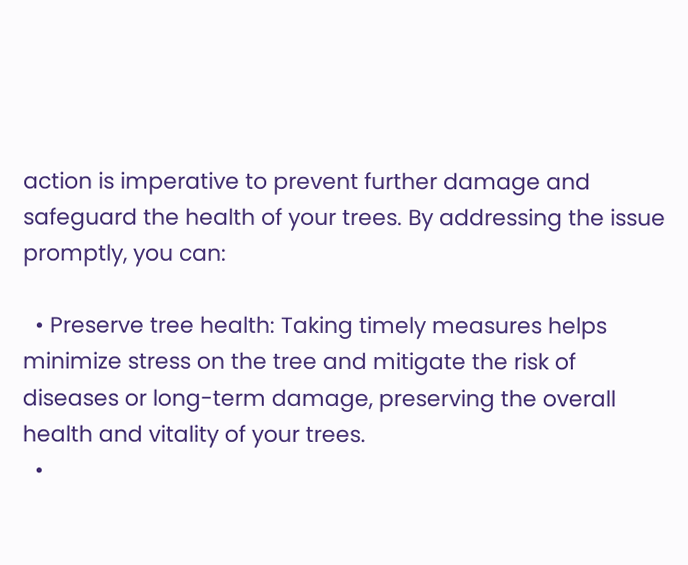action is imperative to prevent further damage and safeguard the health of your trees. By addressing the issue promptly, you can:

  • Preserve tree health: Taking timely measures helps minimize stress on the tree and mitigate the risk of diseases or long-term damage, preserving the overall health and vitality of your trees.
  •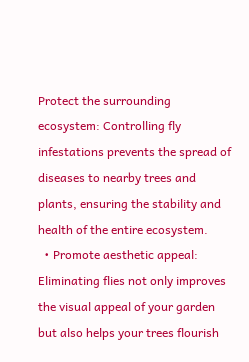Protect the surrounding ecosystem: Controlling fly infestations prevents the spread of diseases to nearby trees and plants, ensuring the stability and health of the entire ecosystem.
  • Promote aesthetic appeal: Eliminating flies not only improves the visual appeal of your garden but also helps your trees flourish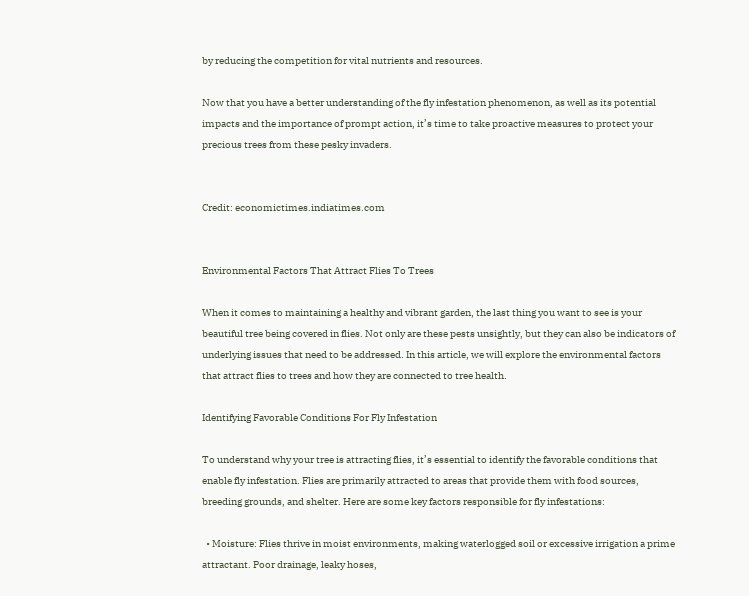by reducing the competition for vital nutrients and resources.

Now that you have a better understanding of the fly infestation phenomenon, as well as its potential impacts and the importance of prompt action, it’s time to take proactive measures to protect your precious trees from these pesky invaders.


Credit: economictimes.indiatimes.com


Environmental Factors That Attract Flies To Trees

When it comes to maintaining a healthy and vibrant garden, the last thing you want to see is your beautiful tree being covered in flies. Not only are these pests unsightly, but they can also be indicators of underlying issues that need to be addressed. In this article, we will explore the environmental factors that attract flies to trees and how they are connected to tree health.

Identifying Favorable Conditions For Fly Infestation

To understand why your tree is attracting flies, it’s essential to identify the favorable conditions that enable fly infestation. Flies are primarily attracted to areas that provide them with food sources, breeding grounds, and shelter. Here are some key factors responsible for fly infestations:

  • Moisture: Flies thrive in moist environments, making waterlogged soil or excessive irrigation a prime attractant. Poor drainage, leaky hoses,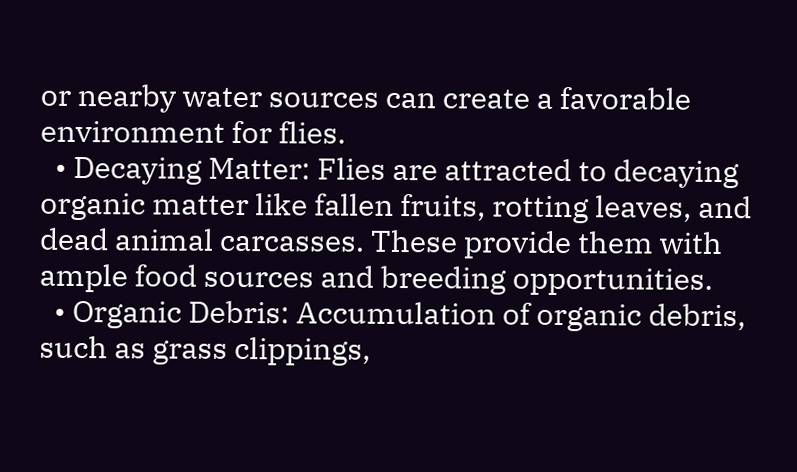or nearby water sources can create a favorable environment for flies.
  • Decaying Matter: Flies are attracted to decaying organic matter like fallen fruits, rotting leaves, and dead animal carcasses. These provide them with ample food sources and breeding opportunities.
  • Organic Debris: Accumulation of organic debris, such as grass clippings,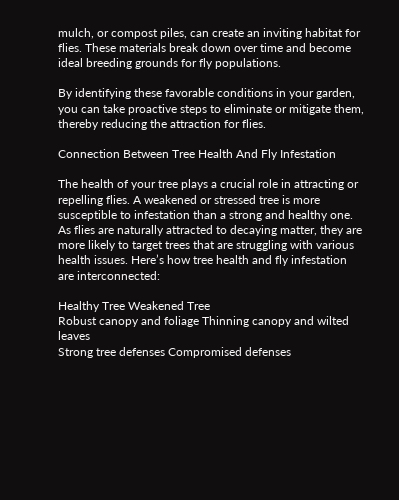mulch, or compost piles, can create an inviting habitat for flies. These materials break down over time and become ideal breeding grounds for fly populations.

By identifying these favorable conditions in your garden, you can take proactive steps to eliminate or mitigate them, thereby reducing the attraction for flies.

Connection Between Tree Health And Fly Infestation

The health of your tree plays a crucial role in attracting or repelling flies. A weakened or stressed tree is more susceptible to infestation than a strong and healthy one. As flies are naturally attracted to decaying matter, they are more likely to target trees that are struggling with various health issues. Here’s how tree health and fly infestation are interconnected:

Healthy Tree Weakened Tree
Robust canopy and foliage Thinning canopy and wilted leaves
Strong tree defenses Compromised defenses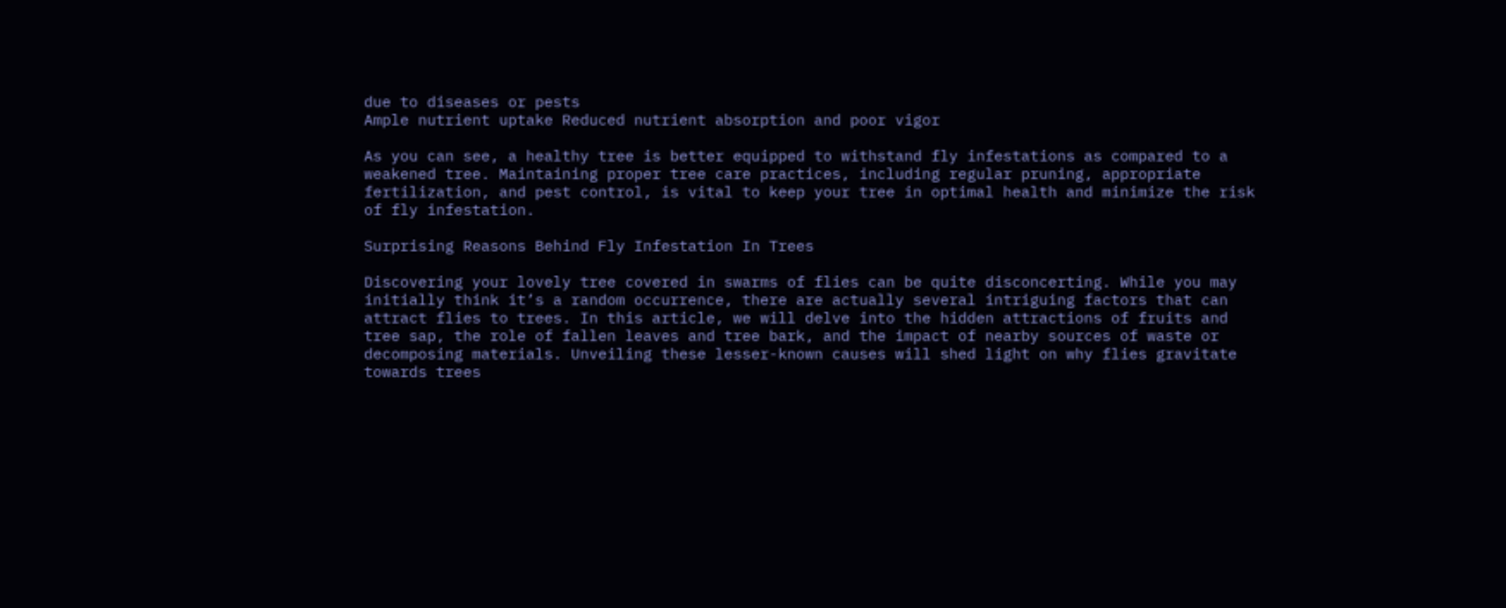due to diseases or pests
Ample nutrient uptake Reduced nutrient absorption and poor vigor

As you can see, a healthy tree is better equipped to withstand fly infestations as compared to a weakened tree. Maintaining proper tree care practices, including regular pruning, appropriate fertilization, and pest control, is vital to keep your tree in optimal health and minimize the risk of fly infestation.

Surprising Reasons Behind Fly Infestation In Trees

Discovering your lovely tree covered in swarms of flies can be quite disconcerting. While you may initially think it’s a random occurrence, there are actually several intriguing factors that can attract flies to trees. In this article, we will delve into the hidden attractions of fruits and tree sap, the role of fallen leaves and tree bark, and the impact of nearby sources of waste or decomposing materials. Unveiling these lesser-known causes will shed light on why flies gravitate towards trees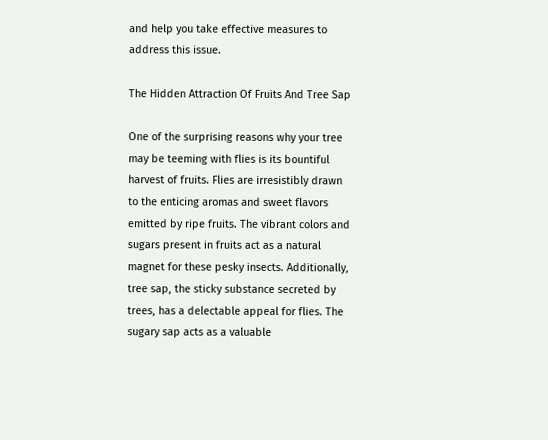and help you take effective measures to address this issue.

The Hidden Attraction Of Fruits And Tree Sap

One of the surprising reasons why your tree may be teeming with flies is its bountiful harvest of fruits. Flies are irresistibly drawn to the enticing aromas and sweet flavors emitted by ripe fruits. The vibrant colors and sugars present in fruits act as a natural magnet for these pesky insects. Additionally, tree sap, the sticky substance secreted by trees, has a delectable appeal for flies. The sugary sap acts as a valuable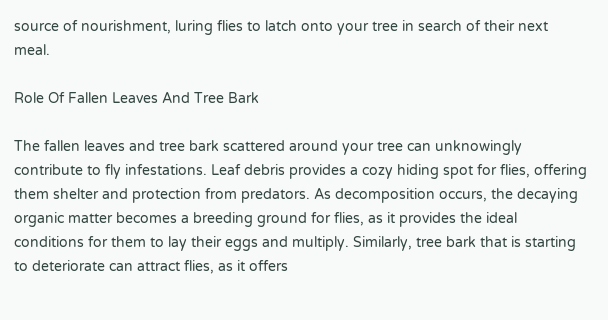source of nourishment, luring flies to latch onto your tree in search of their next meal.

Role Of Fallen Leaves And Tree Bark

The fallen leaves and tree bark scattered around your tree can unknowingly contribute to fly infestations. Leaf debris provides a cozy hiding spot for flies, offering them shelter and protection from predators. As decomposition occurs, the decaying organic matter becomes a breeding ground for flies, as it provides the ideal conditions for them to lay their eggs and multiply. Similarly, tree bark that is starting to deteriorate can attract flies, as it offers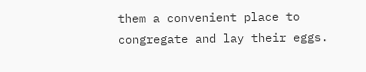them a convenient place to congregate and lay their eggs.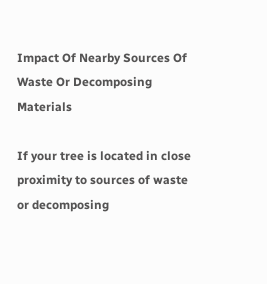Impact Of Nearby Sources Of Waste Or Decomposing Materials

If your tree is located in close proximity to sources of waste or decomposing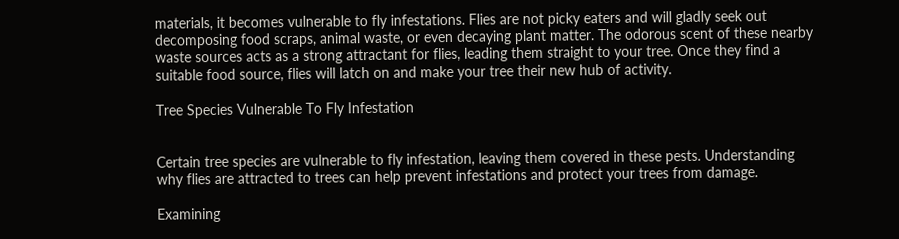materials, it becomes vulnerable to fly infestations. Flies are not picky eaters and will gladly seek out decomposing food scraps, animal waste, or even decaying plant matter. The odorous scent of these nearby waste sources acts as a strong attractant for flies, leading them straight to your tree. Once they find a suitable food source, flies will latch on and make your tree their new hub of activity.

Tree Species Vulnerable To Fly Infestation


Certain tree species are vulnerable to fly infestation, leaving them covered in these pests. Understanding why flies are attracted to trees can help prevent infestations and protect your trees from damage.

Examining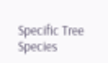Specific Tree Species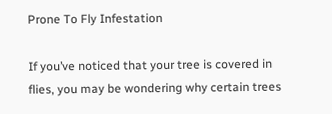Prone To Fly Infestation

If you’ve noticed that your tree is covered in flies, you may be wondering why certain trees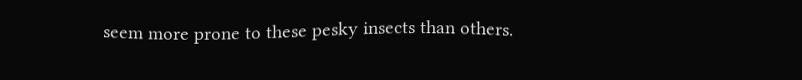seem more prone to these pesky insects than others.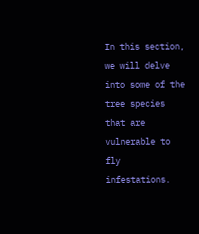In this section, we will delve into some of the tree species that are vulnerable to fly infestations.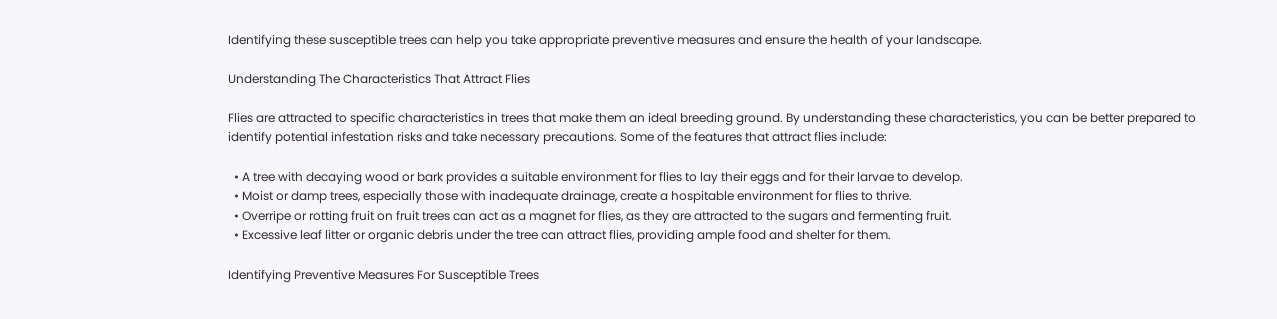Identifying these susceptible trees can help you take appropriate preventive measures and ensure the health of your landscape.

Understanding The Characteristics That Attract Flies

Flies are attracted to specific characteristics in trees that make them an ideal breeding ground. By understanding these characteristics, you can be better prepared to identify potential infestation risks and take necessary precautions. Some of the features that attract flies include:

  • A tree with decaying wood or bark provides a suitable environment for flies to lay their eggs and for their larvae to develop.
  • Moist or damp trees, especially those with inadequate drainage, create a hospitable environment for flies to thrive.
  • Overripe or rotting fruit on fruit trees can act as a magnet for flies, as they are attracted to the sugars and fermenting fruit.
  • Excessive leaf litter or organic debris under the tree can attract flies, providing ample food and shelter for them.

Identifying Preventive Measures For Susceptible Trees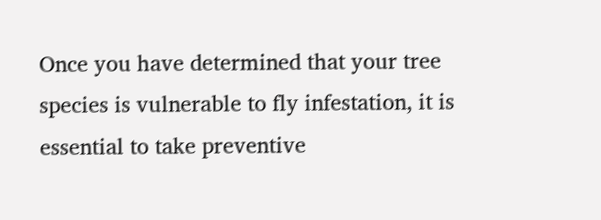Once you have determined that your tree species is vulnerable to fly infestation, it is essential to take preventive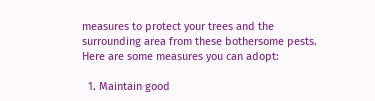measures to protect your trees and the surrounding area from these bothersome pests. Here are some measures you can adopt:

  1. Maintain good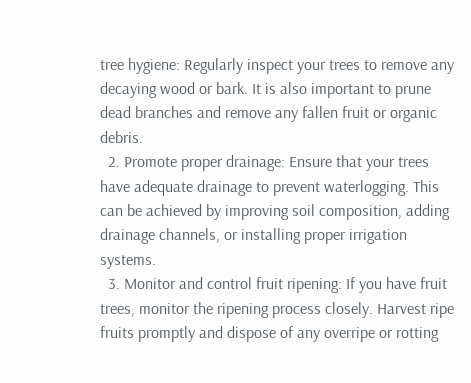tree hygiene: Regularly inspect your trees to remove any decaying wood or bark. It is also important to prune dead branches and remove any fallen fruit or organic debris.
  2. Promote proper drainage: Ensure that your trees have adequate drainage to prevent waterlogging. This can be achieved by improving soil composition, adding drainage channels, or installing proper irrigation systems.
  3. Monitor and control fruit ripening: If you have fruit trees, monitor the ripening process closely. Harvest ripe fruits promptly and dispose of any overripe or rotting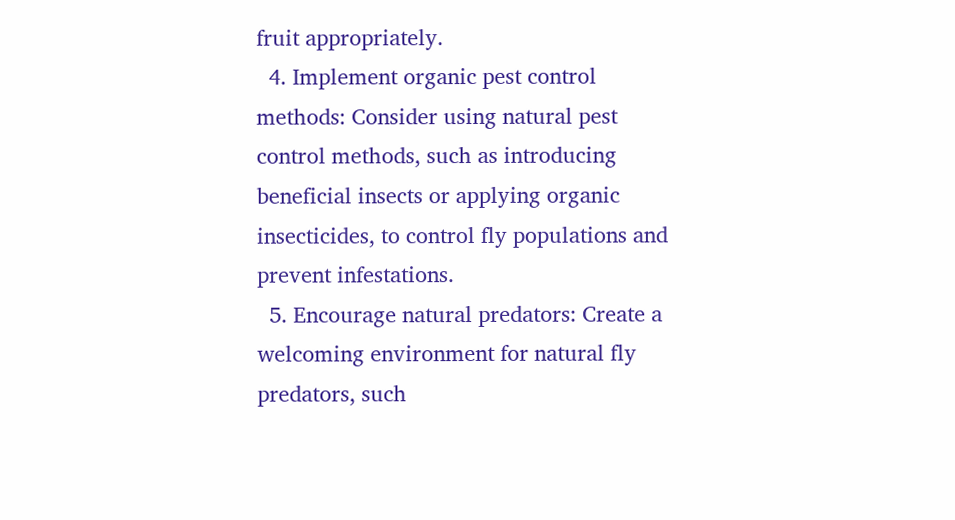fruit appropriately.
  4. Implement organic pest control methods: Consider using natural pest control methods, such as introducing beneficial insects or applying organic insecticides, to control fly populations and prevent infestations.
  5. Encourage natural predators: Create a welcoming environment for natural fly predators, such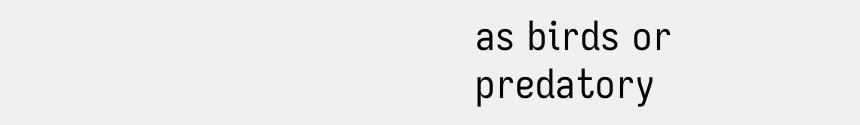as birds or predatory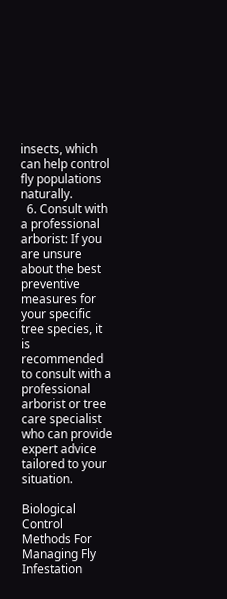insects, which can help control fly populations naturally.
  6. Consult with a professional arborist: If you are unsure about the best preventive measures for your specific tree species, it is recommended to consult with a professional arborist or tree care specialist who can provide expert advice tailored to your situation.

Biological Control Methods For Managing Fly Infestation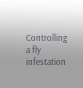Controlling a fly infestation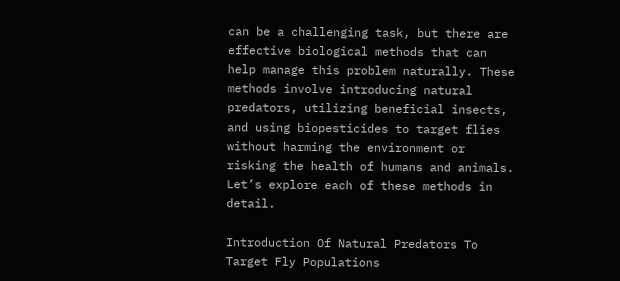can be a challenging task, but there are effective biological methods that can help manage this problem naturally. These methods involve introducing natural predators, utilizing beneficial insects, and using biopesticides to target flies without harming the environment or risking the health of humans and animals. Let’s explore each of these methods in detail.

Introduction Of Natural Predators To Target Fly Populations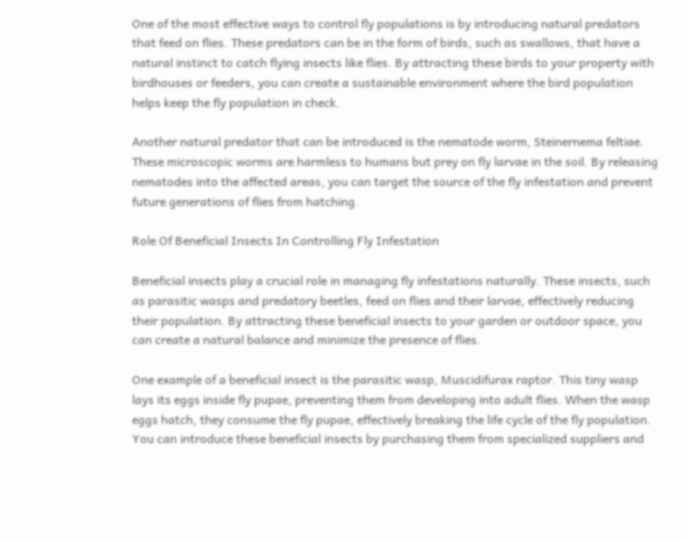One of the most effective ways to control fly populations is by introducing natural predators that feed on flies. These predators can be in the form of birds, such as swallows, that have a natural instinct to catch flying insects like flies. By attracting these birds to your property with birdhouses or feeders, you can create a sustainable environment where the bird population helps keep the fly population in check.

Another natural predator that can be introduced is the nematode worm, Steinernema feltiae. These microscopic worms are harmless to humans but prey on fly larvae in the soil. By releasing nematodes into the affected areas, you can target the source of the fly infestation and prevent future generations of flies from hatching.

Role Of Beneficial Insects In Controlling Fly Infestation

Beneficial insects play a crucial role in managing fly infestations naturally. These insects, such as parasitic wasps and predatory beetles, feed on flies and their larvae, effectively reducing their population. By attracting these beneficial insects to your garden or outdoor space, you can create a natural balance and minimize the presence of flies.

One example of a beneficial insect is the parasitic wasp, Muscidifurax raptor. This tiny wasp lays its eggs inside fly pupae, preventing them from developing into adult flies. When the wasp eggs hatch, they consume the fly pupae, effectively breaking the life cycle of the fly population. You can introduce these beneficial insects by purchasing them from specialized suppliers and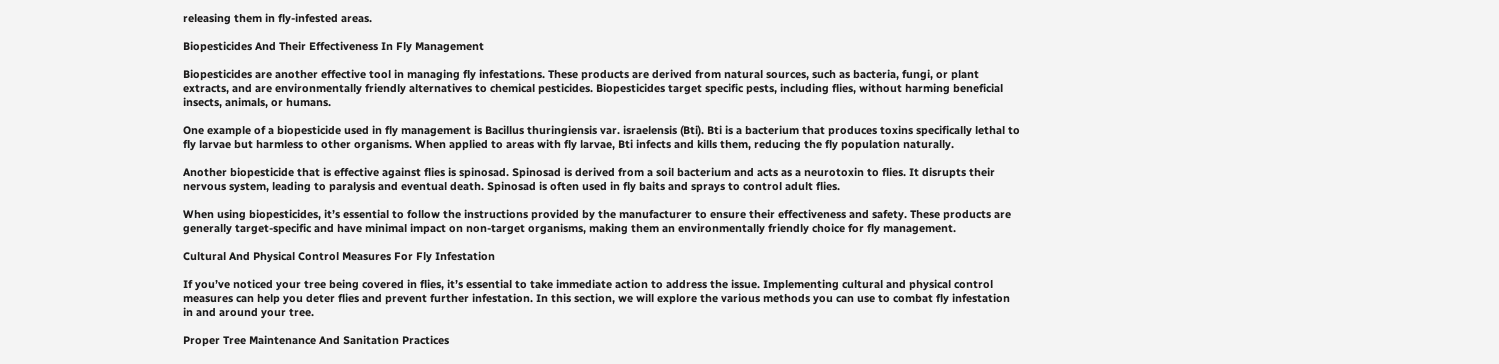releasing them in fly-infested areas.

Biopesticides And Their Effectiveness In Fly Management

Biopesticides are another effective tool in managing fly infestations. These products are derived from natural sources, such as bacteria, fungi, or plant extracts, and are environmentally friendly alternatives to chemical pesticides. Biopesticides target specific pests, including flies, without harming beneficial insects, animals, or humans.

One example of a biopesticide used in fly management is Bacillus thuringiensis var. israelensis (Bti). Bti is a bacterium that produces toxins specifically lethal to fly larvae but harmless to other organisms. When applied to areas with fly larvae, Bti infects and kills them, reducing the fly population naturally.

Another biopesticide that is effective against flies is spinosad. Spinosad is derived from a soil bacterium and acts as a neurotoxin to flies. It disrupts their nervous system, leading to paralysis and eventual death. Spinosad is often used in fly baits and sprays to control adult flies.

When using biopesticides, it’s essential to follow the instructions provided by the manufacturer to ensure their effectiveness and safety. These products are generally target-specific and have minimal impact on non-target organisms, making them an environmentally friendly choice for fly management.

Cultural And Physical Control Measures For Fly Infestation

If you’ve noticed your tree being covered in flies, it’s essential to take immediate action to address the issue. Implementing cultural and physical control measures can help you deter flies and prevent further infestation. In this section, we will explore the various methods you can use to combat fly infestation in and around your tree.

Proper Tree Maintenance And Sanitation Practices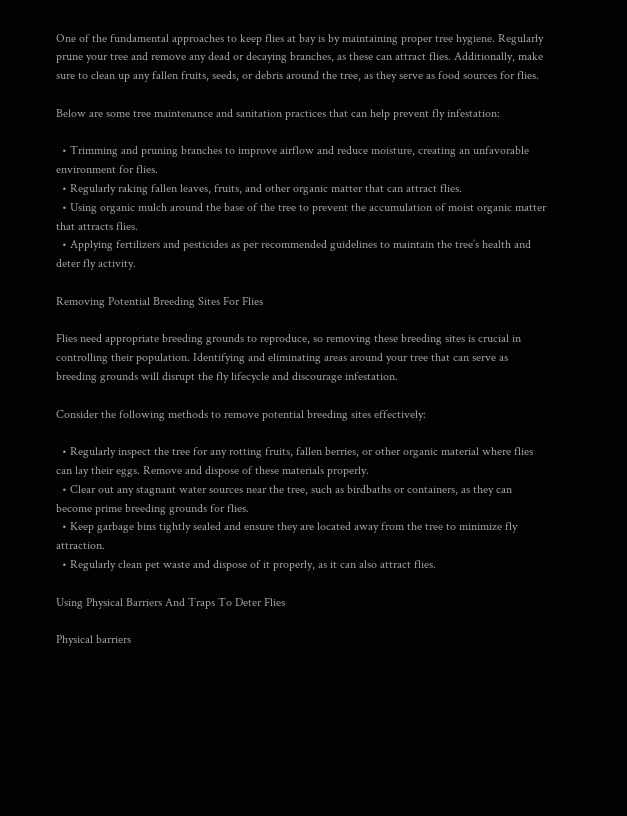One of the fundamental approaches to keep flies at bay is by maintaining proper tree hygiene. Regularly prune your tree and remove any dead or decaying branches, as these can attract flies. Additionally, make sure to clean up any fallen fruits, seeds, or debris around the tree, as they serve as food sources for flies.

Below are some tree maintenance and sanitation practices that can help prevent fly infestation:

  • Trimming and pruning branches to improve airflow and reduce moisture, creating an unfavorable environment for flies.
  • Regularly raking fallen leaves, fruits, and other organic matter that can attract flies.
  • Using organic mulch around the base of the tree to prevent the accumulation of moist organic matter that attracts flies.
  • Applying fertilizers and pesticides as per recommended guidelines to maintain the tree’s health and deter fly activity.

Removing Potential Breeding Sites For Flies

Flies need appropriate breeding grounds to reproduce, so removing these breeding sites is crucial in controlling their population. Identifying and eliminating areas around your tree that can serve as breeding grounds will disrupt the fly lifecycle and discourage infestation.

Consider the following methods to remove potential breeding sites effectively:

  • Regularly inspect the tree for any rotting fruits, fallen berries, or other organic material where flies can lay their eggs. Remove and dispose of these materials properly.
  • Clear out any stagnant water sources near the tree, such as birdbaths or containers, as they can become prime breeding grounds for flies.
  • Keep garbage bins tightly sealed and ensure they are located away from the tree to minimize fly attraction.
  • Regularly clean pet waste and dispose of it properly, as it can also attract flies.

Using Physical Barriers And Traps To Deter Flies

Physical barriers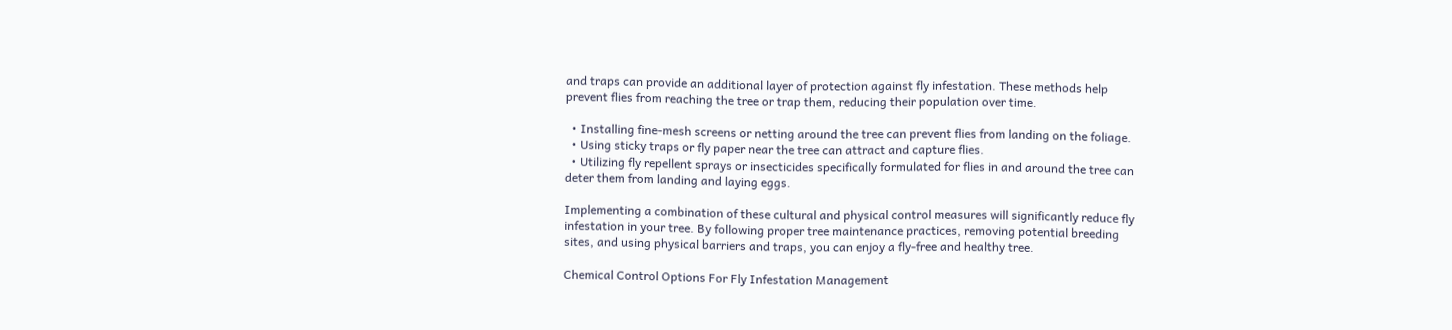and traps can provide an additional layer of protection against fly infestation. These methods help prevent flies from reaching the tree or trap them, reducing their population over time.

  • Installing fine-mesh screens or netting around the tree can prevent flies from landing on the foliage.
  • Using sticky traps or fly paper near the tree can attract and capture flies.
  • Utilizing fly repellent sprays or insecticides specifically formulated for flies in and around the tree can deter them from landing and laying eggs.

Implementing a combination of these cultural and physical control measures will significantly reduce fly infestation in your tree. By following proper tree maintenance practices, removing potential breeding sites, and using physical barriers and traps, you can enjoy a fly-free and healthy tree.

Chemical Control Options For Fly Infestation Management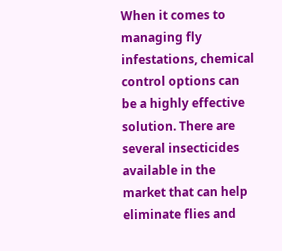When it comes to managing fly infestations, chemical control options can be a highly effective solution. There are several insecticides available in the market that can help eliminate flies and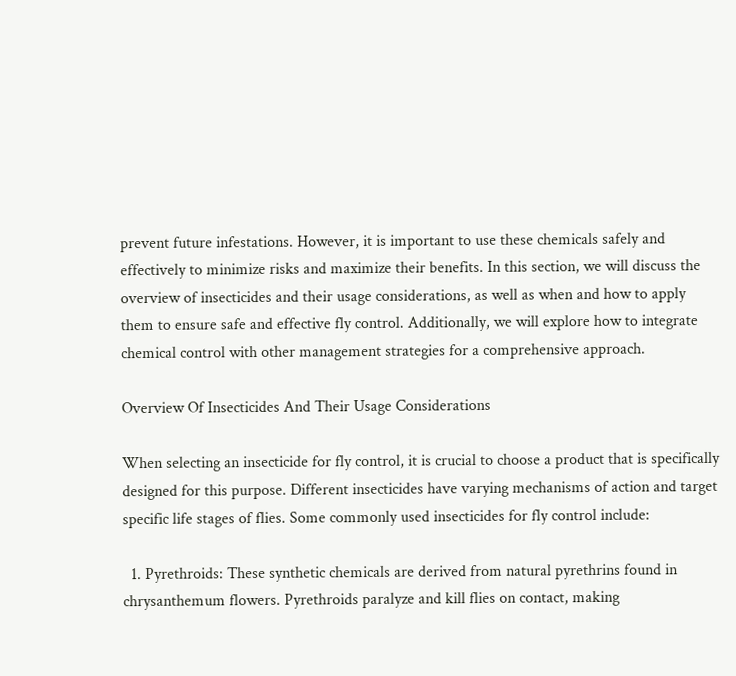prevent future infestations. However, it is important to use these chemicals safely and effectively to minimize risks and maximize their benefits. In this section, we will discuss the overview of insecticides and their usage considerations, as well as when and how to apply them to ensure safe and effective fly control. Additionally, we will explore how to integrate chemical control with other management strategies for a comprehensive approach.

Overview Of Insecticides And Their Usage Considerations

When selecting an insecticide for fly control, it is crucial to choose a product that is specifically designed for this purpose. Different insecticides have varying mechanisms of action and target specific life stages of flies. Some commonly used insecticides for fly control include:

  1. Pyrethroids: These synthetic chemicals are derived from natural pyrethrins found in chrysanthemum flowers. Pyrethroids paralyze and kill flies on contact, making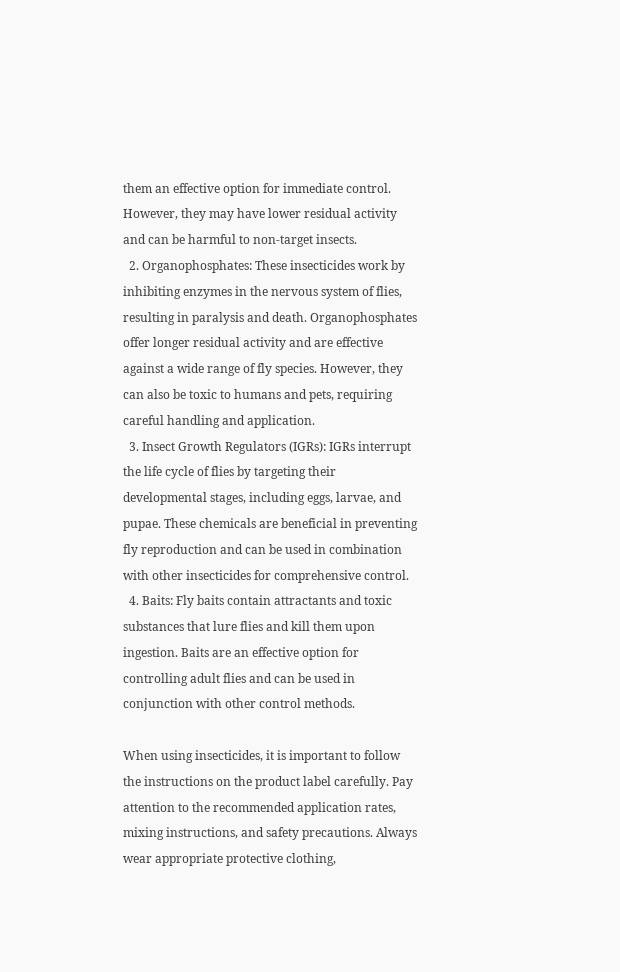them an effective option for immediate control. However, they may have lower residual activity and can be harmful to non-target insects.
  2. Organophosphates: These insecticides work by inhibiting enzymes in the nervous system of flies, resulting in paralysis and death. Organophosphates offer longer residual activity and are effective against a wide range of fly species. However, they can also be toxic to humans and pets, requiring careful handling and application.
  3. Insect Growth Regulators (IGRs): IGRs interrupt the life cycle of flies by targeting their developmental stages, including eggs, larvae, and pupae. These chemicals are beneficial in preventing fly reproduction and can be used in combination with other insecticides for comprehensive control.
  4. Baits: Fly baits contain attractants and toxic substances that lure flies and kill them upon ingestion. Baits are an effective option for controlling adult flies and can be used in conjunction with other control methods.

When using insecticides, it is important to follow the instructions on the product label carefully. Pay attention to the recommended application rates, mixing instructions, and safety precautions. Always wear appropriate protective clothing,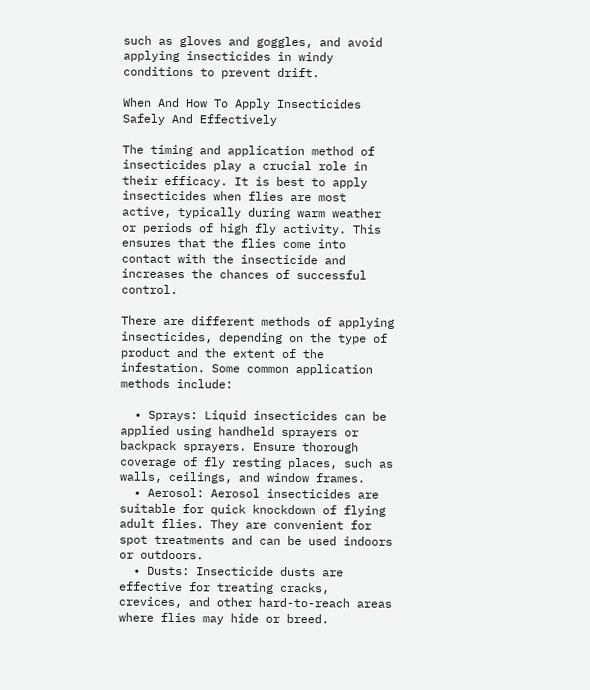such as gloves and goggles, and avoid applying insecticides in windy conditions to prevent drift.

When And How To Apply Insecticides Safely And Effectively

The timing and application method of insecticides play a crucial role in their efficacy. It is best to apply insecticides when flies are most active, typically during warm weather or periods of high fly activity. This ensures that the flies come into contact with the insecticide and increases the chances of successful control.

There are different methods of applying insecticides, depending on the type of product and the extent of the infestation. Some common application methods include:

  • Sprays: Liquid insecticides can be applied using handheld sprayers or backpack sprayers. Ensure thorough coverage of fly resting places, such as walls, ceilings, and window frames.
  • Aerosol: Aerosol insecticides are suitable for quick knockdown of flying adult flies. They are convenient for spot treatments and can be used indoors or outdoors.
  • Dusts: Insecticide dusts are effective for treating cracks, crevices, and other hard-to-reach areas where flies may hide or breed.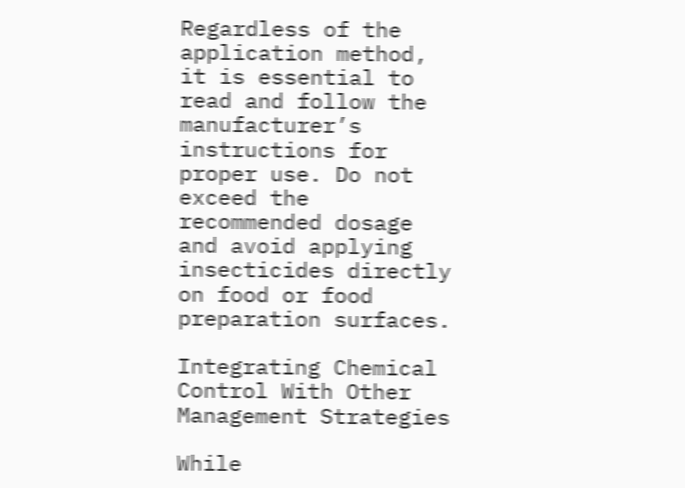Regardless of the application method, it is essential to read and follow the manufacturer’s instructions for proper use. Do not exceed the recommended dosage and avoid applying insecticides directly on food or food preparation surfaces.

Integrating Chemical Control With Other Management Strategies

While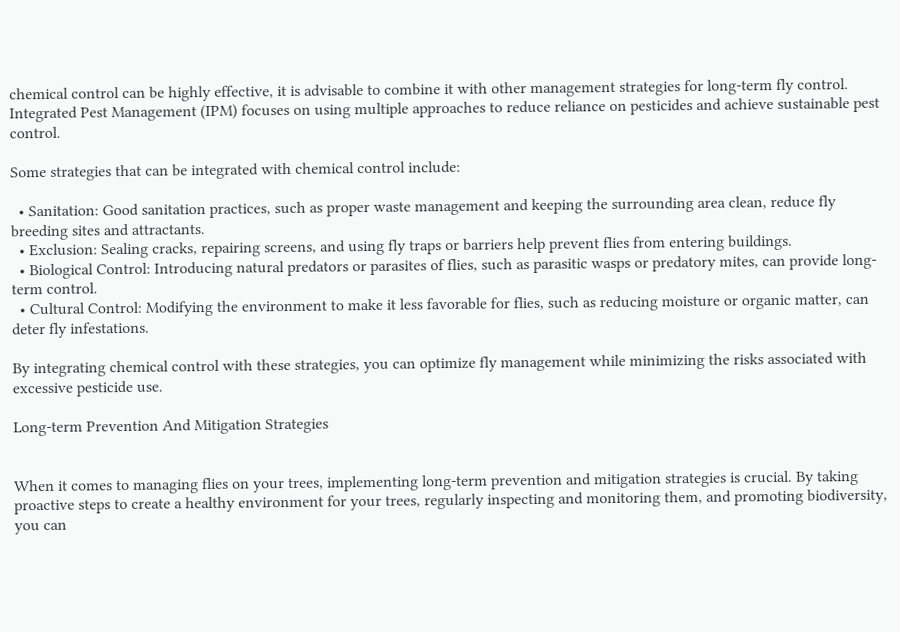chemical control can be highly effective, it is advisable to combine it with other management strategies for long-term fly control. Integrated Pest Management (IPM) focuses on using multiple approaches to reduce reliance on pesticides and achieve sustainable pest control.

Some strategies that can be integrated with chemical control include:

  • Sanitation: Good sanitation practices, such as proper waste management and keeping the surrounding area clean, reduce fly breeding sites and attractants.
  • Exclusion: Sealing cracks, repairing screens, and using fly traps or barriers help prevent flies from entering buildings.
  • Biological Control: Introducing natural predators or parasites of flies, such as parasitic wasps or predatory mites, can provide long-term control.
  • Cultural Control: Modifying the environment to make it less favorable for flies, such as reducing moisture or organic matter, can deter fly infestations.

By integrating chemical control with these strategies, you can optimize fly management while minimizing the risks associated with excessive pesticide use.

Long-term Prevention And Mitigation Strategies


When it comes to managing flies on your trees, implementing long-term prevention and mitigation strategies is crucial. By taking proactive steps to create a healthy environment for your trees, regularly inspecting and monitoring them, and promoting biodiversity, you can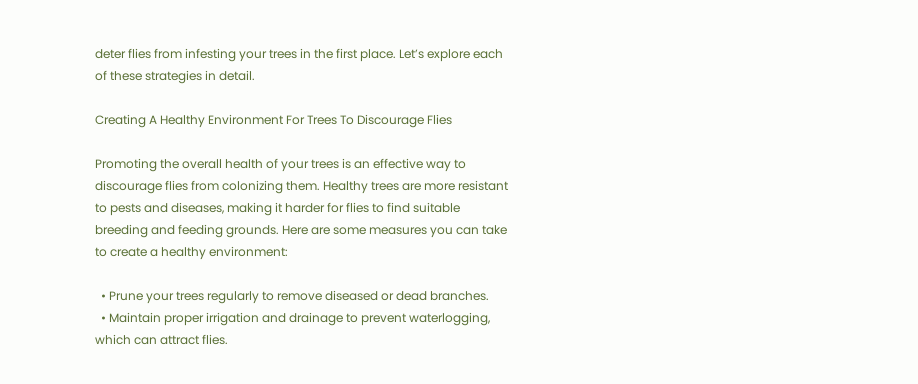deter flies from infesting your trees in the first place. Let’s explore each of these strategies in detail.

Creating A Healthy Environment For Trees To Discourage Flies

Promoting the overall health of your trees is an effective way to discourage flies from colonizing them. Healthy trees are more resistant to pests and diseases, making it harder for flies to find suitable breeding and feeding grounds. Here are some measures you can take to create a healthy environment:

  • Prune your trees regularly to remove diseased or dead branches.
  • Maintain proper irrigation and drainage to prevent waterlogging, which can attract flies.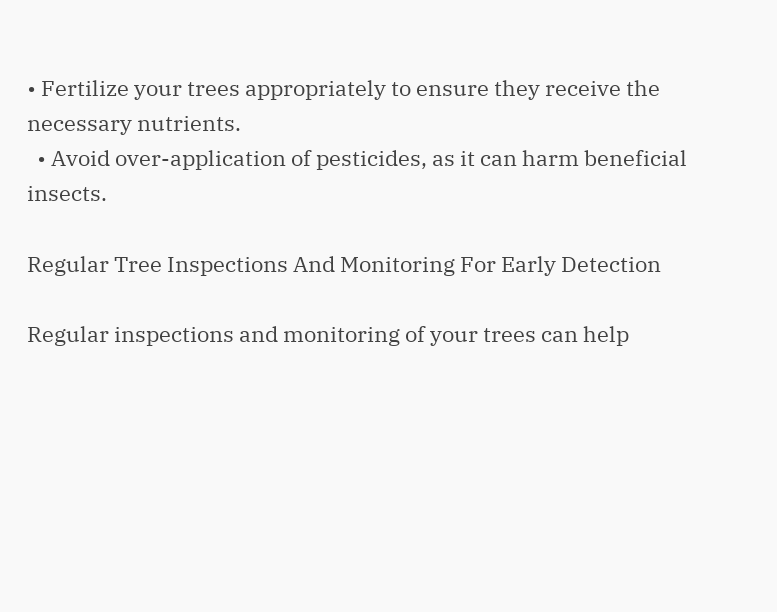• Fertilize your trees appropriately to ensure they receive the necessary nutrients.
  • Avoid over-application of pesticides, as it can harm beneficial insects.

Regular Tree Inspections And Monitoring For Early Detection

Regular inspections and monitoring of your trees can help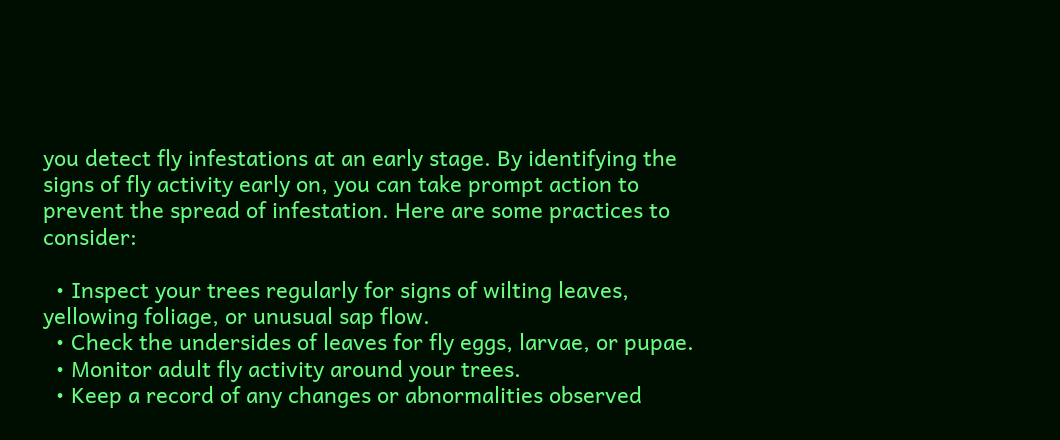you detect fly infestations at an early stage. By identifying the signs of fly activity early on, you can take prompt action to prevent the spread of infestation. Here are some practices to consider:

  • Inspect your trees regularly for signs of wilting leaves, yellowing foliage, or unusual sap flow.
  • Check the undersides of leaves for fly eggs, larvae, or pupae.
  • Monitor adult fly activity around your trees.
  • Keep a record of any changes or abnormalities observed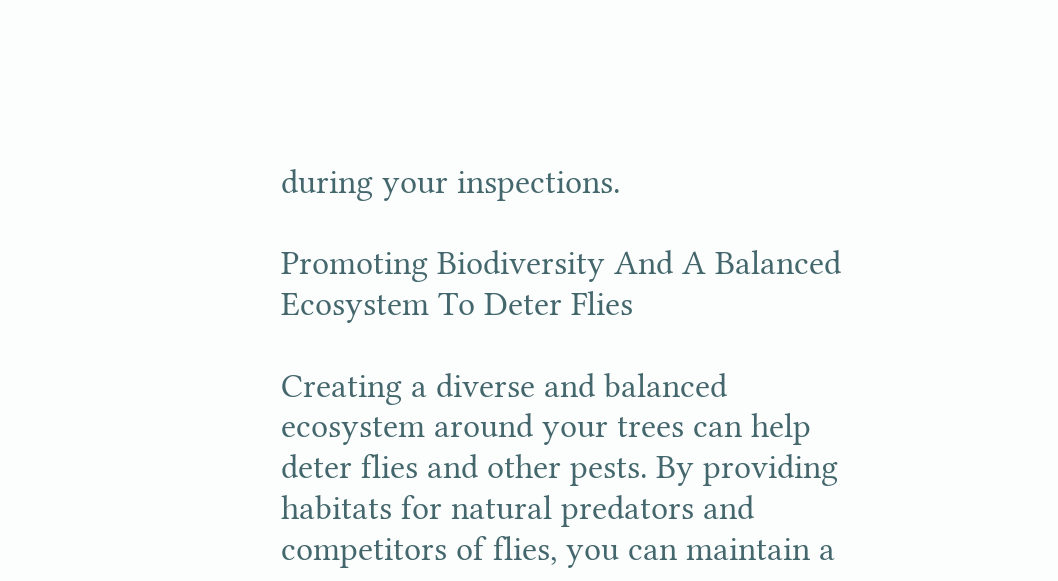during your inspections.

Promoting Biodiversity And A Balanced Ecosystem To Deter Flies

Creating a diverse and balanced ecosystem around your trees can help deter flies and other pests. By providing habitats for natural predators and competitors of flies, you can maintain a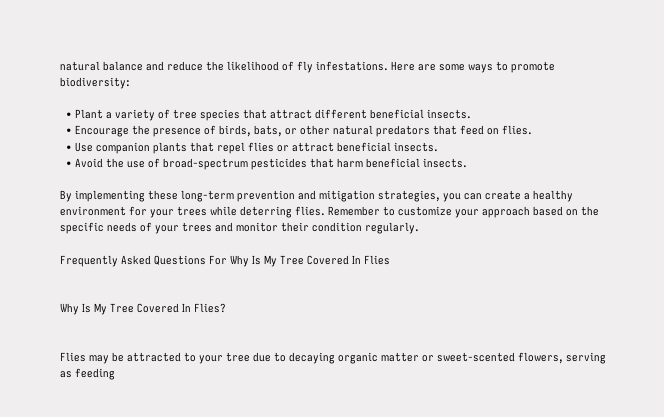natural balance and reduce the likelihood of fly infestations. Here are some ways to promote biodiversity:

  • Plant a variety of tree species that attract different beneficial insects.
  • Encourage the presence of birds, bats, or other natural predators that feed on flies.
  • Use companion plants that repel flies or attract beneficial insects.
  • Avoid the use of broad-spectrum pesticides that harm beneficial insects.

By implementing these long-term prevention and mitigation strategies, you can create a healthy environment for your trees while deterring flies. Remember to customize your approach based on the specific needs of your trees and monitor their condition regularly.

Frequently Asked Questions For Why Is My Tree Covered In Flies


Why Is My Tree Covered In Flies?


Flies may be attracted to your tree due to decaying organic matter or sweet-scented flowers, serving as feeding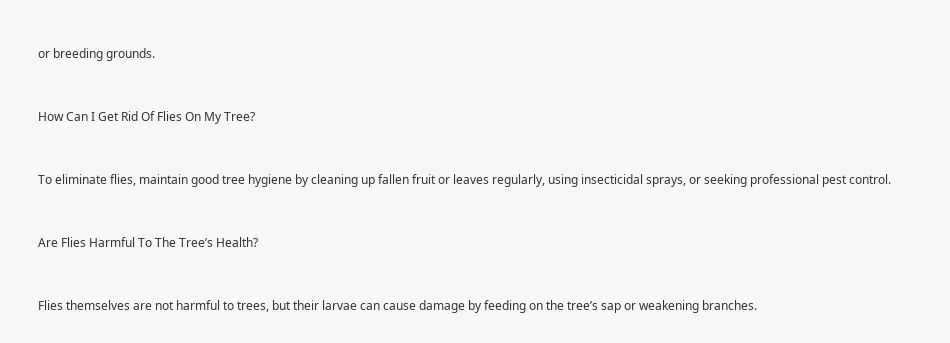or breeding grounds.


How Can I Get Rid Of Flies On My Tree?


To eliminate flies, maintain good tree hygiene by cleaning up fallen fruit or leaves regularly, using insecticidal sprays, or seeking professional pest control.


Are Flies Harmful To The Tree’s Health?


Flies themselves are not harmful to trees, but their larvae can cause damage by feeding on the tree’s sap or weakening branches.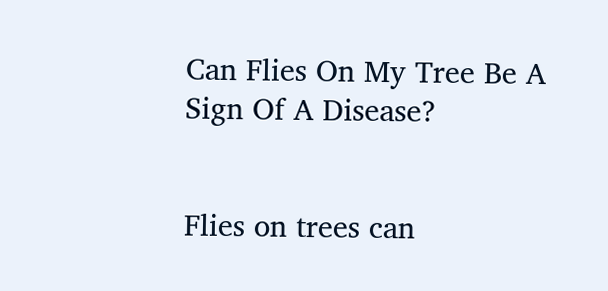Can Flies On My Tree Be A Sign Of A Disease?


Flies on trees can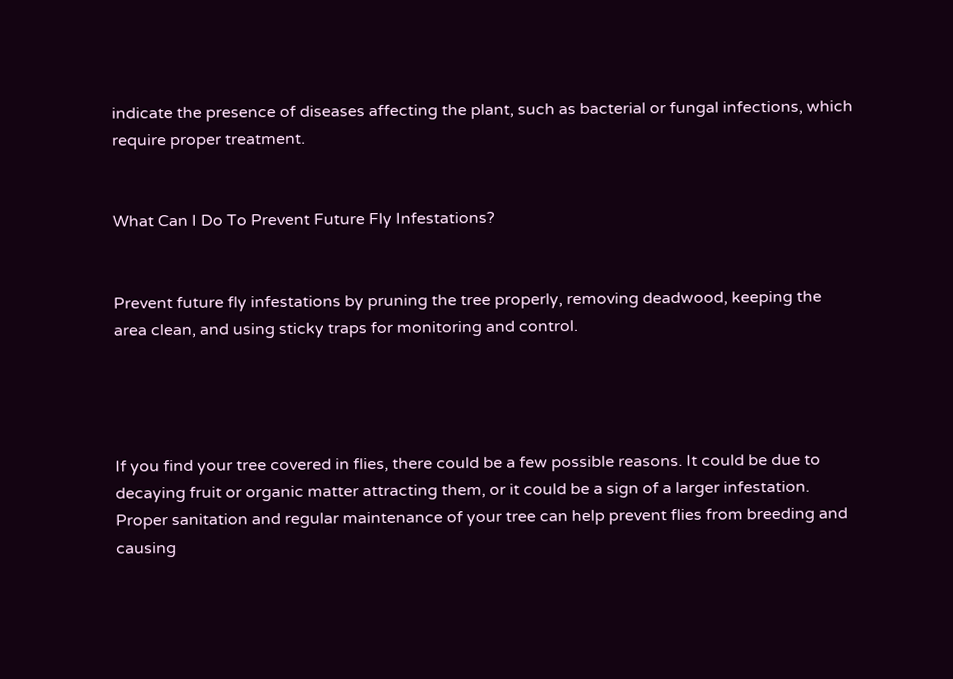indicate the presence of diseases affecting the plant, such as bacterial or fungal infections, which require proper treatment.


What Can I Do To Prevent Future Fly Infestations?


Prevent future fly infestations by pruning the tree properly, removing deadwood, keeping the area clean, and using sticky traps for monitoring and control.




If you find your tree covered in flies, there could be a few possible reasons. It could be due to decaying fruit or organic matter attracting them, or it could be a sign of a larger infestation. Proper sanitation and regular maintenance of your tree can help prevent flies from breeding and causing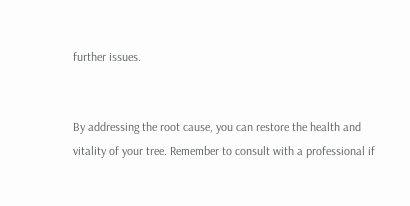further issues.


By addressing the root cause, you can restore the health and vitality of your tree. Remember to consult with a professional if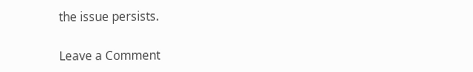the issue persists.

Leave a Comment